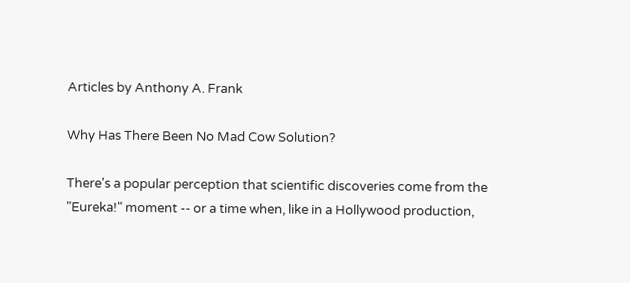Articles by Anthony A. Frank

Why Has There Been No Mad Cow Solution?

There's a popular perception that scientific discoveries come from the "Eureka!" moment -- or a time when, like in a Hollywood production,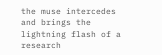the muse intercedes and brings the lightning flash of a research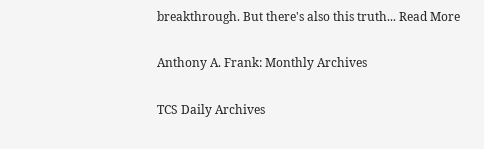breakthrough. But there's also this truth... Read More

Anthony A. Frank: Monthly Archives

TCS Daily Archives